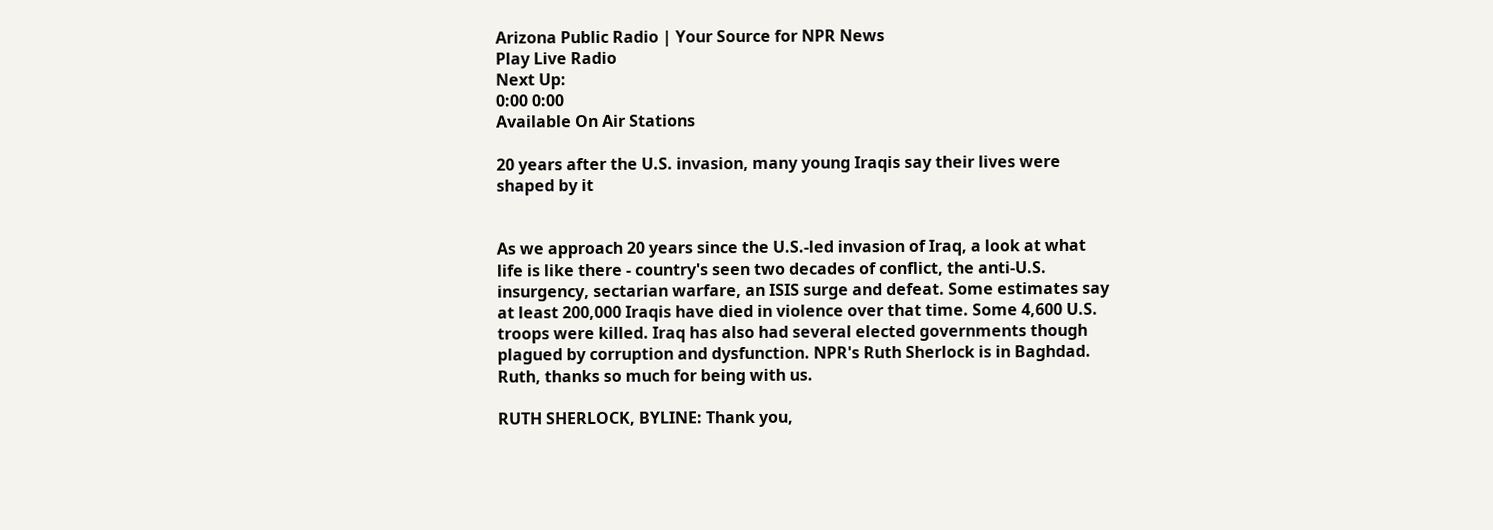Arizona Public Radio | Your Source for NPR News
Play Live Radio
Next Up:
0:00 0:00
Available On Air Stations

20 years after the U.S. invasion, many young Iraqis say their lives were shaped by it


As we approach 20 years since the U.S.-led invasion of Iraq, a look at what life is like there - country's seen two decades of conflict, the anti-U.S. insurgency, sectarian warfare, an ISIS surge and defeat. Some estimates say at least 200,000 Iraqis have died in violence over that time. Some 4,600 U.S. troops were killed. Iraq has also had several elected governments though plagued by corruption and dysfunction. NPR's Ruth Sherlock is in Baghdad. Ruth, thanks so much for being with us.

RUTH SHERLOCK, BYLINE: Thank you,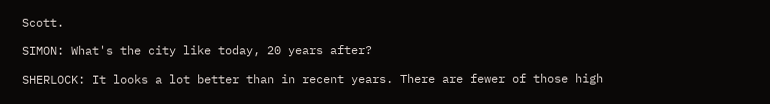Scott.

SIMON: What's the city like today, 20 years after?

SHERLOCK: It looks a lot better than in recent years. There are fewer of those high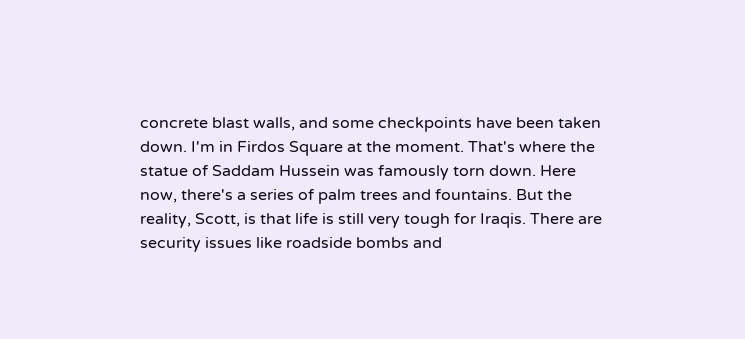concrete blast walls, and some checkpoints have been taken down. I'm in Firdos Square at the moment. That's where the statue of Saddam Hussein was famously torn down. Here now, there's a series of palm trees and fountains. But the reality, Scott, is that life is still very tough for Iraqis. There are security issues like roadside bombs and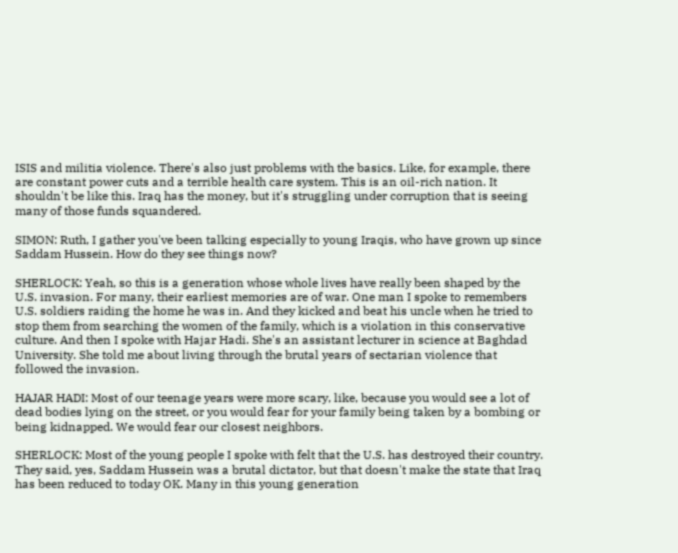ISIS and militia violence. There's also just problems with the basics. Like, for example, there are constant power cuts and a terrible health care system. This is an oil-rich nation. It shouldn't be like this. Iraq has the money, but it's struggling under corruption that is seeing many of those funds squandered.

SIMON: Ruth, I gather you've been talking especially to young Iraqis, who have grown up since Saddam Hussein. How do they see things now?

SHERLOCK: Yeah, so this is a generation whose whole lives have really been shaped by the U.S. invasion. For many, their earliest memories are of war. One man I spoke to remembers U.S. soldiers raiding the home he was in. And they kicked and beat his uncle when he tried to stop them from searching the women of the family, which is a violation in this conservative culture. And then I spoke with Hajar Hadi. She's an assistant lecturer in science at Baghdad University. She told me about living through the brutal years of sectarian violence that followed the invasion.

HAJAR HADI: Most of our teenage years were more scary, like, because you would see a lot of dead bodies lying on the street, or you would fear for your family being taken by a bombing or being kidnapped. We would fear our closest neighbors.

SHERLOCK: Most of the young people I spoke with felt that the U.S. has destroyed their country. They said, yes, Saddam Hussein was a brutal dictator, but that doesn't make the state that Iraq has been reduced to today OK. Many in this young generation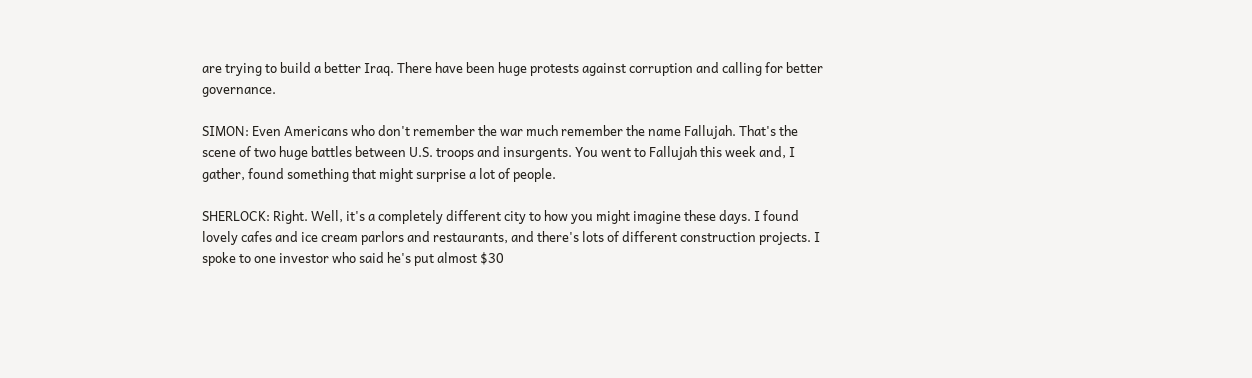are trying to build a better Iraq. There have been huge protests against corruption and calling for better governance.

SIMON: Even Americans who don't remember the war much remember the name Fallujah. That's the scene of two huge battles between U.S. troops and insurgents. You went to Fallujah this week and, I gather, found something that might surprise a lot of people.

SHERLOCK: Right. Well, it's a completely different city to how you might imagine these days. I found lovely cafes and ice cream parlors and restaurants, and there's lots of different construction projects. I spoke to one investor who said he's put almost $30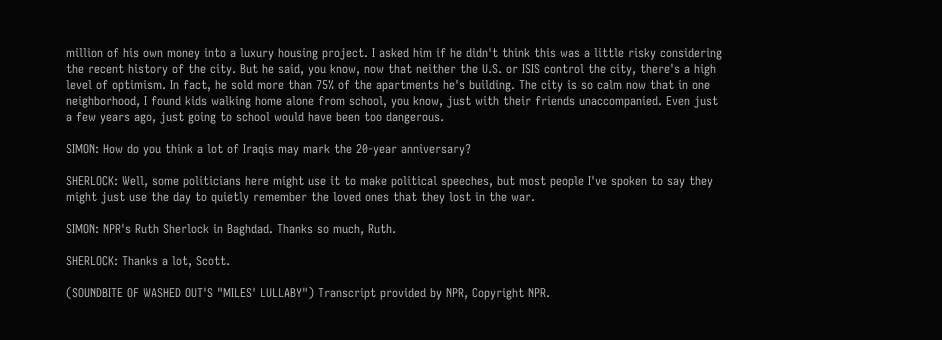million of his own money into a luxury housing project. I asked him if he didn't think this was a little risky considering the recent history of the city. But he said, you know, now that neither the U.S. or ISIS control the city, there's a high level of optimism. In fact, he sold more than 75% of the apartments he's building. The city is so calm now that in one neighborhood, I found kids walking home alone from school, you know, just with their friends unaccompanied. Even just a few years ago, just going to school would have been too dangerous.

SIMON: How do you think a lot of Iraqis may mark the 20-year anniversary?

SHERLOCK: Well, some politicians here might use it to make political speeches, but most people I've spoken to say they might just use the day to quietly remember the loved ones that they lost in the war.

SIMON: NPR's Ruth Sherlock in Baghdad. Thanks so much, Ruth.

SHERLOCK: Thanks a lot, Scott.

(SOUNDBITE OF WASHED OUT'S "MILES' LULLABY") Transcript provided by NPR, Copyright NPR.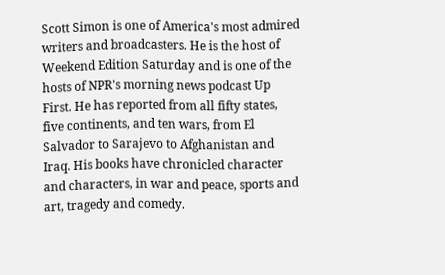Scott Simon is one of America's most admired writers and broadcasters. He is the host of Weekend Edition Saturday and is one of the hosts of NPR's morning news podcast Up First. He has reported from all fifty states, five continents, and ten wars, from El Salvador to Sarajevo to Afghanistan and Iraq. His books have chronicled character and characters, in war and peace, sports and art, tragedy and comedy.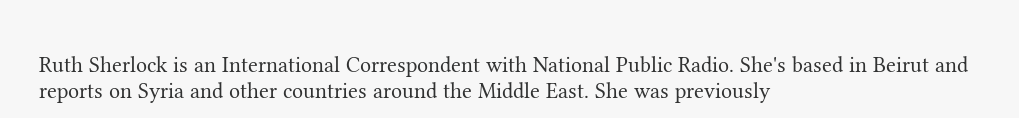Ruth Sherlock is an International Correspondent with National Public Radio. She's based in Beirut and reports on Syria and other countries around the Middle East. She was previously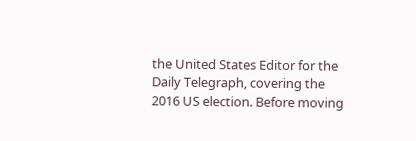the United States Editor for the Daily Telegraph, covering the 2016 US election. Before moving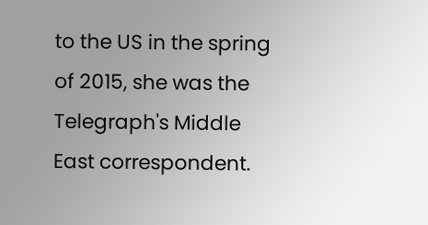to the US in the spring of 2015, she was the Telegraph's Middle East correspondent.